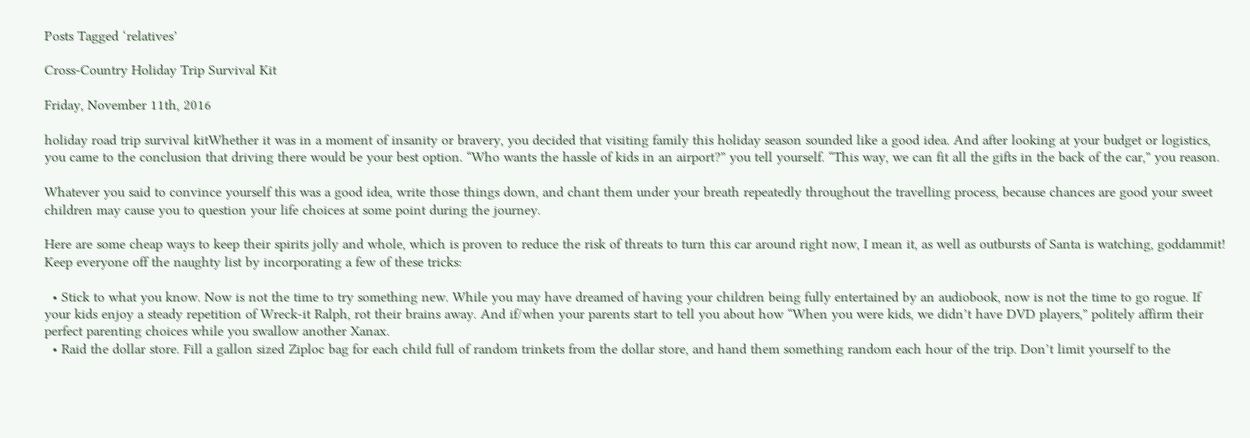Posts Tagged ‘relatives’

Cross-Country Holiday Trip Survival Kit

Friday, November 11th, 2016

holiday road trip survival kitWhether it was in a moment of insanity or bravery, you decided that visiting family this holiday season sounded like a good idea. And after looking at your budget or logistics, you came to the conclusion that driving there would be your best option. “Who wants the hassle of kids in an airport?” you tell yourself. “This way, we can fit all the gifts in the back of the car,” you reason.

Whatever you said to convince yourself this was a good idea, write those things down, and chant them under your breath repeatedly throughout the travelling process, because chances are good your sweet children may cause you to question your life choices at some point during the journey.

Here are some cheap ways to keep their spirits jolly and whole, which is proven to reduce the risk of threats to turn this car around right now, I mean it, as well as outbursts of Santa is watching, goddammit! Keep everyone off the naughty list by incorporating a few of these tricks:

  • Stick to what you know. Now is not the time to try something new. While you may have dreamed of having your children being fully entertained by an audiobook, now is not the time to go rogue. If your kids enjoy a steady repetition of Wreck-it Ralph, rot their brains away. And if/when your parents start to tell you about how “When you were kids, we didn’t have DVD players,” politely affirm their perfect parenting choices while you swallow another Xanax.
  • Raid the dollar store. Fill a gallon sized Ziploc bag for each child full of random trinkets from the dollar store, and hand them something random each hour of the trip. Don’t limit yourself to the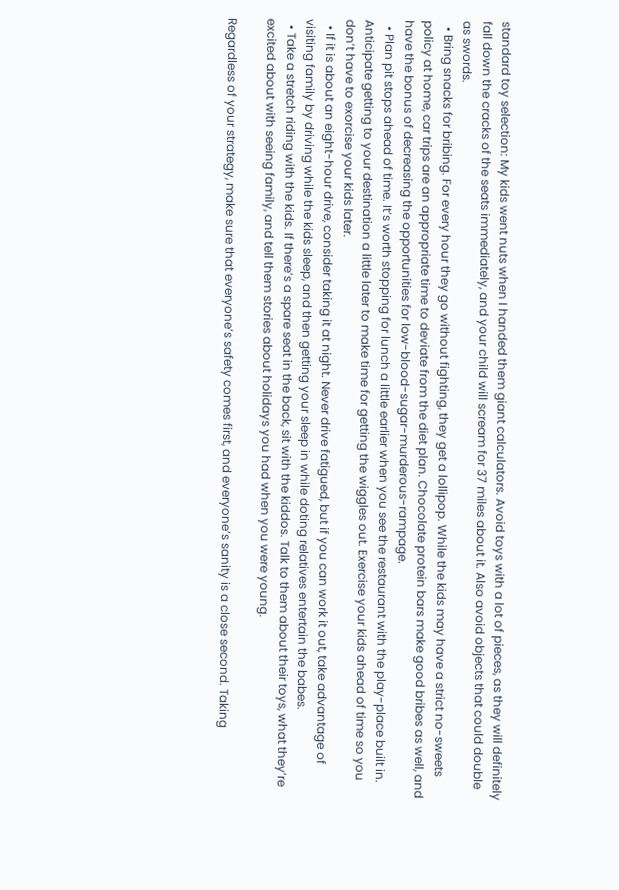standard toy selection: My kids went nuts when I handed them giant calculators. Avoid toys with a lot of pieces, as they will definitely fall down the cracks of the seats immediately, and your child will scream for 37 miles about it. Also avoid objects that could double as swords.
  • Bring snacks for bribing. For every hour they go without fighting, they get a lollipop. While the kids may have a strict no-sweets policy at home, car trips are an appropriate time to deviate from the diet plan. Chocolate protein bars make good bribes as well, and have the bonus of decreasing the opportunities for low-blood-sugar-murderous-rampage.
  • Plan pit stops ahead of time. It’s worth stopping for lunch a little earlier when you see the restaurant with the play-place built in. Anticipate getting to your destination a little later to make time for getting the wiggles out. Exercise your kids ahead of time so you don’t have to exorcise your kids later.
  • If it is about an eight-hour drive, consider taking it at night. Never drive fatigued, but if you can work it out, take advantage of visiting family by driving while the kids sleep, and then getting your sleep in while doting relatives entertain the babes.
  • Take a stretch riding with the kids. If there’s a spare seat in the back, sit with the kiddos. Talk to them about their toys, what they’re excited about with seeing family, and tell them stories about holidays you had when you were young.

Regardless of your strategy, make sure that everyone’s safety comes first, and everyone’s sanity is a close second. Taking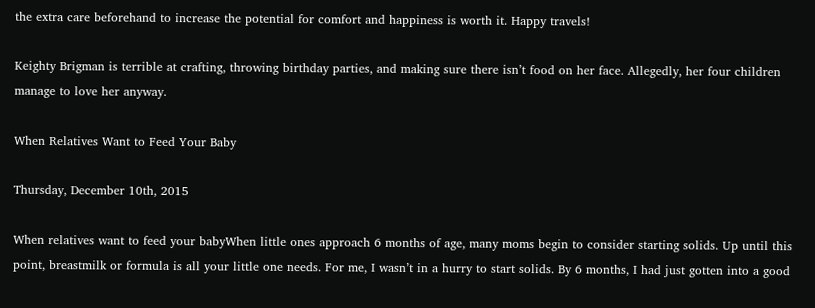the extra care beforehand to increase the potential for comfort and happiness is worth it. Happy travels!

Keighty Brigman is terrible at crafting, throwing birthday parties, and making sure there isn’t food on her face. Allegedly, her four children manage to love her anyway.

When Relatives Want to Feed Your Baby

Thursday, December 10th, 2015

When relatives want to feed your babyWhen little ones approach 6 months of age, many moms begin to consider starting solids. Up until this point, breastmilk or formula is all your little one needs. For me, I wasn’t in a hurry to start solids. By 6 months, I had just gotten into a good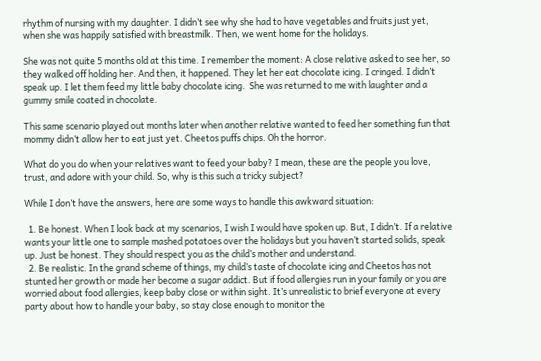rhythm of nursing with my daughter. I didn’t see why she had to have vegetables and fruits just yet, when she was happily satisfied with breastmilk. Then, we went home for the holidays.

She was not quite 5 months old at this time. I remember the moment: A close relative asked to see her, so they walked off holding her. And then, it happened. They let her eat chocolate icing. I cringed. I didn’t speak up. I let them feed my little baby chocolate icing.  She was returned to me with laughter and a gummy smile coated in chocolate.

This same scenario played out months later when another relative wanted to feed her something fun that mommy didn’t allow her to eat just yet. Cheetos puffs chips. Oh the horror.

What do you do when your relatives want to feed your baby? I mean, these are the people you love, trust, and adore with your child. So, why is this such a tricky subject?

While I don’t have the answers, here are some ways to handle this awkward situation:

  1. Be honest. When I look back at my scenarios, I wish I would have spoken up. But, I didn’t. If a relative wants your little one to sample mashed potatoes over the holidays but you haven’t started solids, speak up. Just be honest. They should respect you as the child’s mother and understand.
  2. Be realistic. In the grand scheme of things, my child’s taste of chocolate icing and Cheetos has not stunted her growth or made her become a sugar addict. But if food allergies run in your family or you are worried about food allergies, keep baby close or within sight. It’s unrealistic to brief everyone at every party about how to handle your baby, so stay close enough to monitor the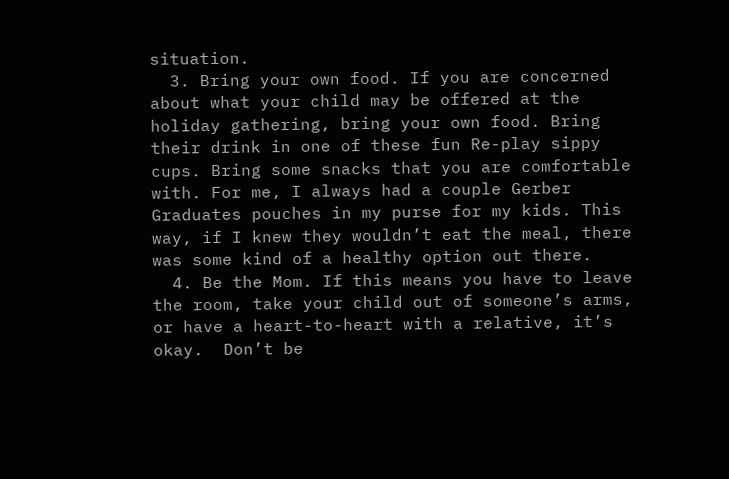situation.
  3. Bring your own food. If you are concerned about what your child may be offered at the holiday gathering, bring your own food. Bring their drink in one of these fun Re-play sippy cups. Bring some snacks that you are comfortable with. For me, I always had a couple Gerber Graduates pouches in my purse for my kids. This way, if I knew they wouldn’t eat the meal, there was some kind of a healthy option out there.
  4. Be the Mom. If this means you have to leave the room, take your child out of someone’s arms, or have a heart-to-heart with a relative, it’s okay.  Don’t be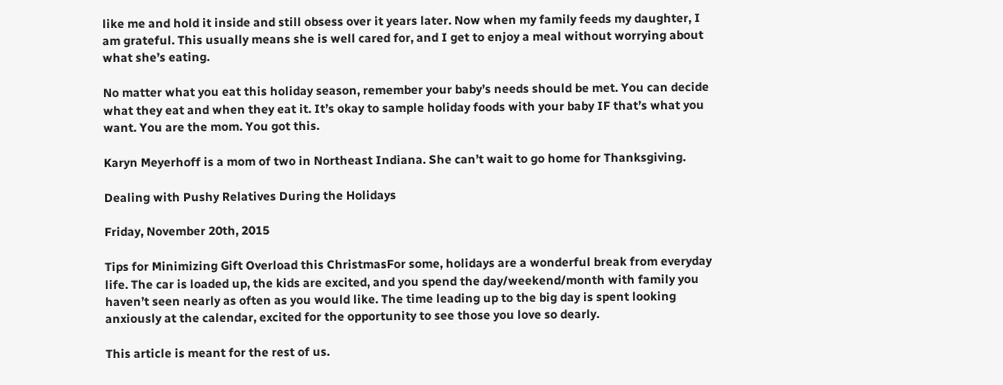like me and hold it inside and still obsess over it years later. Now when my family feeds my daughter, I am grateful. This usually means she is well cared for, and I get to enjoy a meal without worrying about what she’s eating.

No matter what you eat this holiday season, remember your baby’s needs should be met. You can decide what they eat and when they eat it. It’s okay to sample holiday foods with your baby IF that’s what you want. You are the mom. You got this.

Karyn Meyerhoff is a mom of two in Northeast Indiana. She can’t wait to go home for Thanksgiving.

Dealing with Pushy Relatives During the Holidays

Friday, November 20th, 2015

Tips for Minimizing Gift Overload this ChristmasFor some, holidays are a wonderful break from everyday life. The car is loaded up, the kids are excited, and you spend the day/weekend/month with family you haven’t seen nearly as often as you would like. The time leading up to the big day is spent looking anxiously at the calendar, excited for the opportunity to see those you love so dearly.

This article is meant for the rest of us.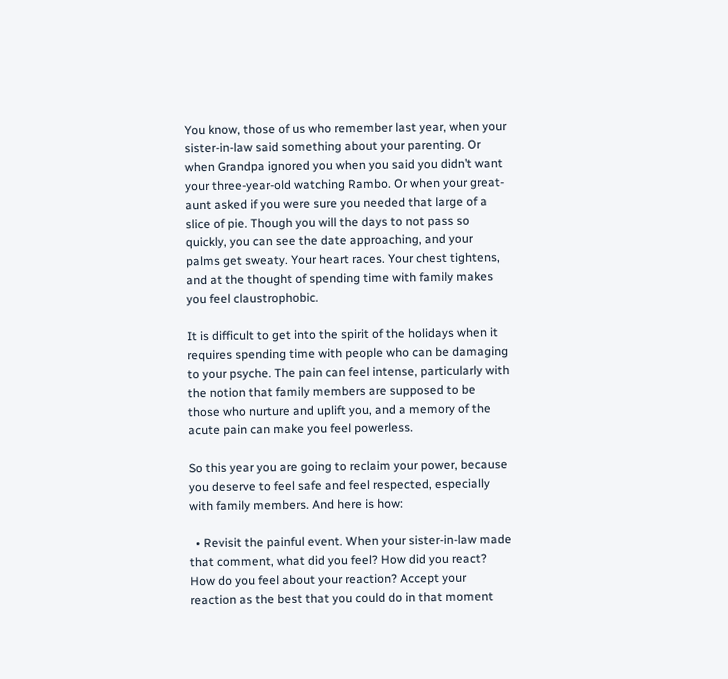You know, those of us who remember last year, when your sister-in-law said something about your parenting. Or when Grandpa ignored you when you said you didn’t want your three-year-old watching Rambo. Or when your great-aunt asked if you were sure you needed that large of a slice of pie. Though you will the days to not pass so quickly, you can see the date approaching, and your palms get sweaty. Your heart races. Your chest tightens, and at the thought of spending time with family makes you feel claustrophobic.

It is difficult to get into the spirit of the holidays when it requires spending time with people who can be damaging to your psyche. The pain can feel intense, particularly with the notion that family members are supposed to be those who nurture and uplift you, and a memory of the acute pain can make you feel powerless.

So this year you are going to reclaim your power, because you deserve to feel safe and feel respected, especially with family members. And here is how:

  • Revisit the painful event. When your sister-in-law made that comment, what did you feel? How did you react? How do you feel about your reaction? Accept your reaction as the best that you could do in that moment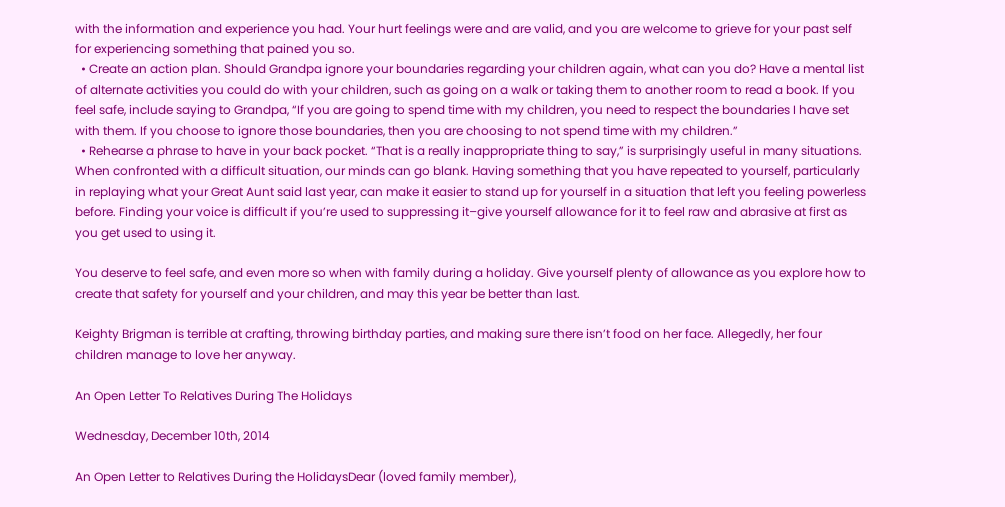with the information and experience you had. Your hurt feelings were and are valid, and you are welcome to grieve for your past self for experiencing something that pained you so.
  • Create an action plan. Should Grandpa ignore your boundaries regarding your children again, what can you do? Have a mental list of alternate activities you could do with your children, such as going on a walk or taking them to another room to read a book. If you feel safe, include saying to Grandpa, “If you are going to spend time with my children, you need to respect the boundaries I have set with them. If you choose to ignore those boundaries, then you are choosing to not spend time with my children.”
  • Rehearse a phrase to have in your back pocket. “That is a really inappropriate thing to say,” is surprisingly useful in many situations. When confronted with a difficult situation, our minds can go blank. Having something that you have repeated to yourself, particularly in replaying what your Great Aunt said last year, can make it easier to stand up for yourself in a situation that left you feeling powerless before. Finding your voice is difficult if you’re used to suppressing it–give yourself allowance for it to feel raw and abrasive at first as you get used to using it.

You deserve to feel safe, and even more so when with family during a holiday. Give yourself plenty of allowance as you explore how to create that safety for yourself and your children, and may this year be better than last.

Keighty Brigman is terrible at crafting, throwing birthday parties, and making sure there isn’t food on her face. Allegedly, her four children manage to love her anyway.

An Open Letter To Relatives During The Holidays

Wednesday, December 10th, 2014

An Open Letter to Relatives During the HolidaysDear (loved family member),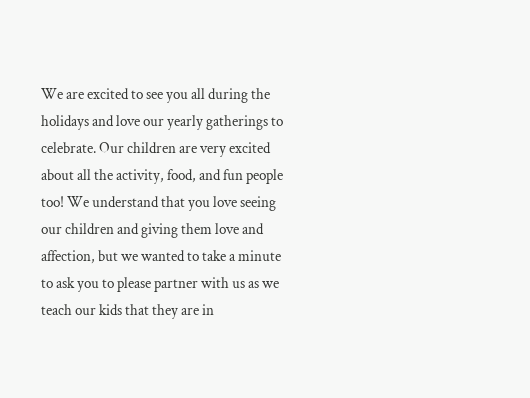We are excited to see you all during the holidays and love our yearly gatherings to celebrate. Our children are very excited about all the activity, food, and fun people too! We understand that you love seeing our children and giving them love and affection, but we wanted to take a minute to ask you to please partner with us as we teach our kids that they are in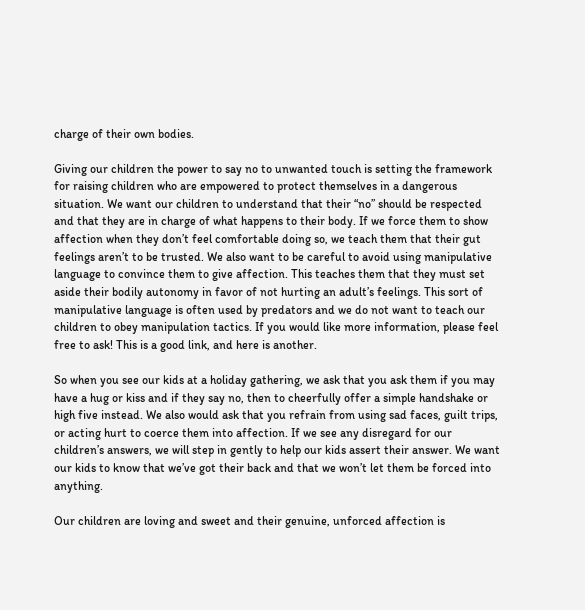charge of their own bodies.

Giving our children the power to say no to unwanted touch is setting the framework for raising children who are empowered to protect themselves in a dangerous situation. We want our children to understand that their “no” should be respected and that they are in charge of what happens to their body. If we force them to show affection when they don’t feel comfortable doing so, we teach them that their gut feelings aren’t to be trusted. We also want to be careful to avoid using manipulative language to convince them to give affection. This teaches them that they must set aside their bodily autonomy in favor of not hurting an adult’s feelings. This sort of manipulative language is often used by predators and we do not want to teach our children to obey manipulation tactics. If you would like more information, please feel free to ask! This is a good link, and here is another.

So when you see our kids at a holiday gathering, we ask that you ask them if you may have a hug or kiss and if they say no, then to cheerfully offer a simple handshake or high five instead. We also would ask that you refrain from using sad faces, guilt trips, or acting hurt to coerce them into affection. If we see any disregard for our children’s answers, we will step in gently to help our kids assert their answer. We want our kids to know that we’ve got their back and that we won’t let them be forced into anything.

Our children are loving and sweet and their genuine, unforced affection is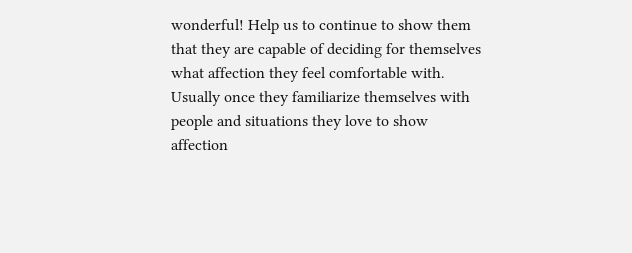wonderful! Help us to continue to show them that they are capable of deciding for themselves what affection they feel comfortable with. Usually once they familiarize themselves with people and situations they love to show affection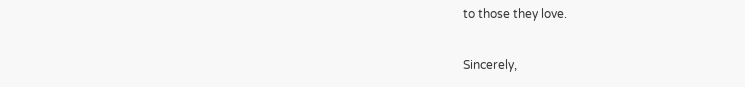to those they love.

Sincerely,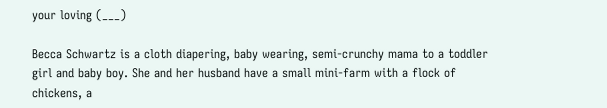your loving (___)

Becca Schwartz is a cloth diapering, baby wearing, semi-crunchy mama to a toddler girl and baby boy. She and her husband have a small mini-farm with a flock of chickens, a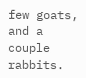few goats, and a couple rabbits.